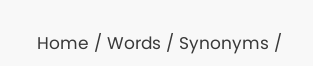Home / Words / Synonyms /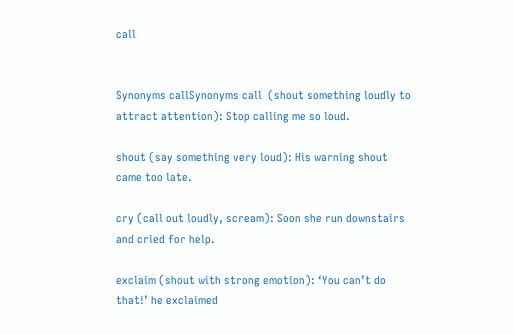call


Synonyms callSynonyms call  (shout something loudly to attract attention): Stop calling me so loud.

shout (say something very loud): His warning shout came too late.

cry (call out loudly, scream): Soon she run downstairs and cried for help.

exclaim (shout with strong emotion): ‘You can’t do that!’ he exclaimed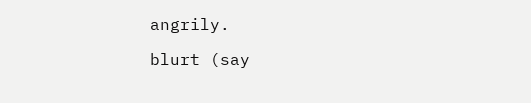angrily.

blurt (say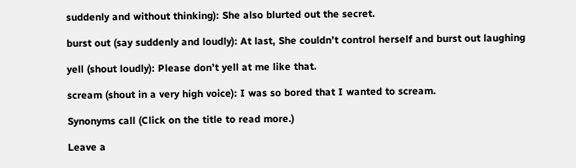suddenly and without thinking): She also blurted out the secret.

burst out (say suddenly and loudly): At last, She couldn’t control herself and burst out laughing

yell (shout loudly): Please don’t yell at me like that.

scream (shout in a very high voice): I was so bored that I wanted to scream.

Synonyms call (Click on the title to read more.)

Leave a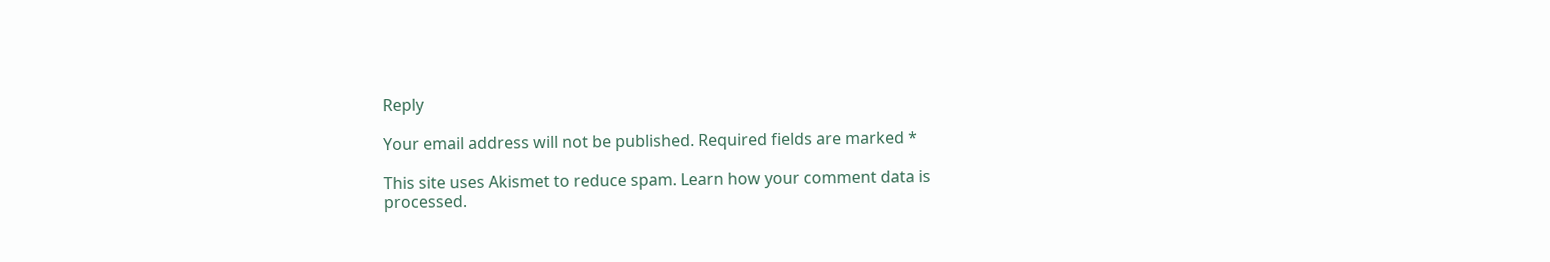Reply

Your email address will not be published. Required fields are marked *

This site uses Akismet to reduce spam. Learn how your comment data is processed.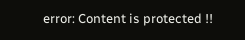error: Content is protected !!